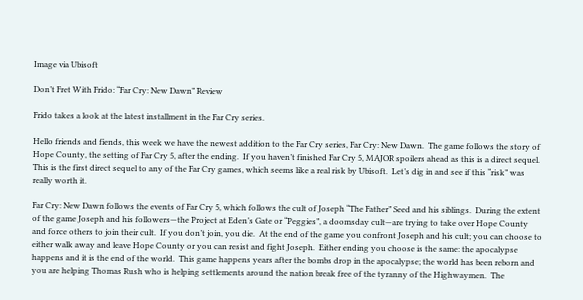Image via Ubisoft

Don’t Fret With Frido: “Far Cry: New Dawn” Review

Frido takes a look at the latest installment in the Far Cry series.

Hello friends and fiends, this week we have the newest addition to the Far Cry series, Far Cry: New Dawn.  The game follows the story of Hope County, the setting of Far Cry 5, after the ending.  If you haven’t finished Far Cry 5, MAJOR spoilers ahead as this is a direct sequel. This is the first direct sequel to any of the Far Cry games, which seems like a real risk by Ubisoft.  Let’s dig in and see if this “risk” was really worth it.

Far Cry: New Dawn follows the events of Far Cry 5, which follows the cult of Joseph “The Father” Seed and his siblings.  During the extent of the game Joseph and his followers—the Project at Eden’s Gate or “Peggies”, a doomsday cult—are trying to take over Hope County and force others to join their cult.  If you don’t join, you die.  At the end of the game you confront Joseph and his cult; you can choose to either walk away and leave Hope County or you can resist and fight Joseph.  Either ending you choose is the same: the apocalypse happens and it is the end of the world.  This game happens years after the bombs drop in the apocalypse; the world has been reborn and you are helping Thomas Rush who is helping settlements around the nation break free of the tyranny of the Highwaymen.  The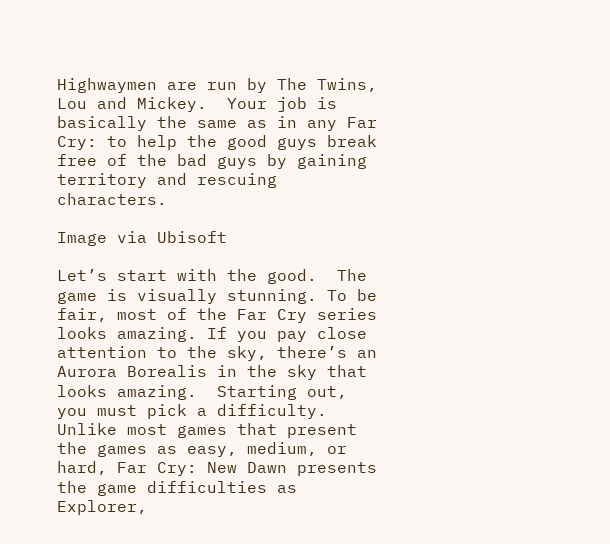Highwaymen are run by The Twins, Lou and Mickey.  Your job is basically the same as in any Far Cry: to help the good guys break free of the bad guys by gaining territory and rescuing characters.

Image via Ubisoft

Let’s start with the good.  The game is visually stunning. To be fair, most of the Far Cry series looks amazing. If you pay close attention to the sky, there’s an Aurora Borealis in the sky that looks amazing.  Starting out, you must pick a difficulty.  Unlike most games that present the games as easy, medium, or hard, Far Cry: New Dawn presents the game difficulties as Explorer,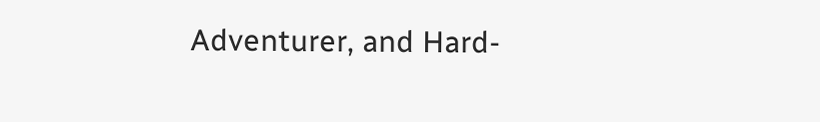Adventurer, and Hard-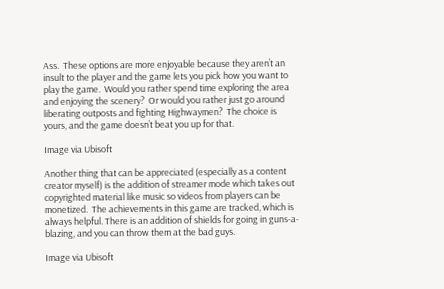Ass.  These options are more enjoyable because they aren’t an insult to the player and the game lets you pick how you want to play the game.  Would you rather spend time exploring the area and enjoying the scenery?  Or would you rather just go around liberating outposts and fighting Highwaymen?  The choice is yours, and the game doesn’t beat you up for that.

Image via Ubisoft

Another thing that can be appreciated (especially as a content creator myself) is the addition of streamer mode which takes out copyrighted material like music so videos from players can be monetized.  The achievements in this game are tracked, which is always helpful. There is an addition of shields for going in guns-a-blazing, and you can throw them at the bad guys.

Image via Ubisoft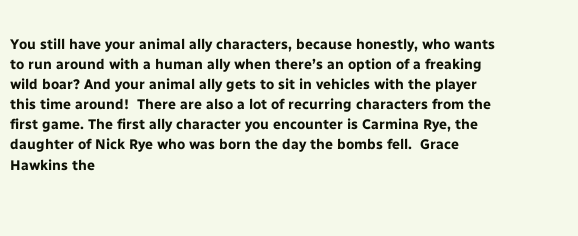You still have your animal ally characters, because honestly, who wants to run around with a human ally when there’s an option of a freaking wild boar? And your animal ally gets to sit in vehicles with the player this time around!  There are also a lot of recurring characters from the first game. The first ally character you encounter is Carmina Rye, the daughter of Nick Rye who was born the day the bombs fell.  Grace Hawkins the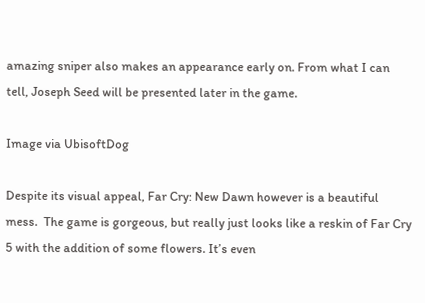amazing sniper also makes an appearance early on. From what I can tell, Joseph Seed will be presented later in the game.

Image via UbisoftDog

Despite its visual appeal, Far Cry: New Dawn however is a beautiful mess.  The game is gorgeous, but really just looks like a reskin of Far Cry 5 with the addition of some flowers. It’s even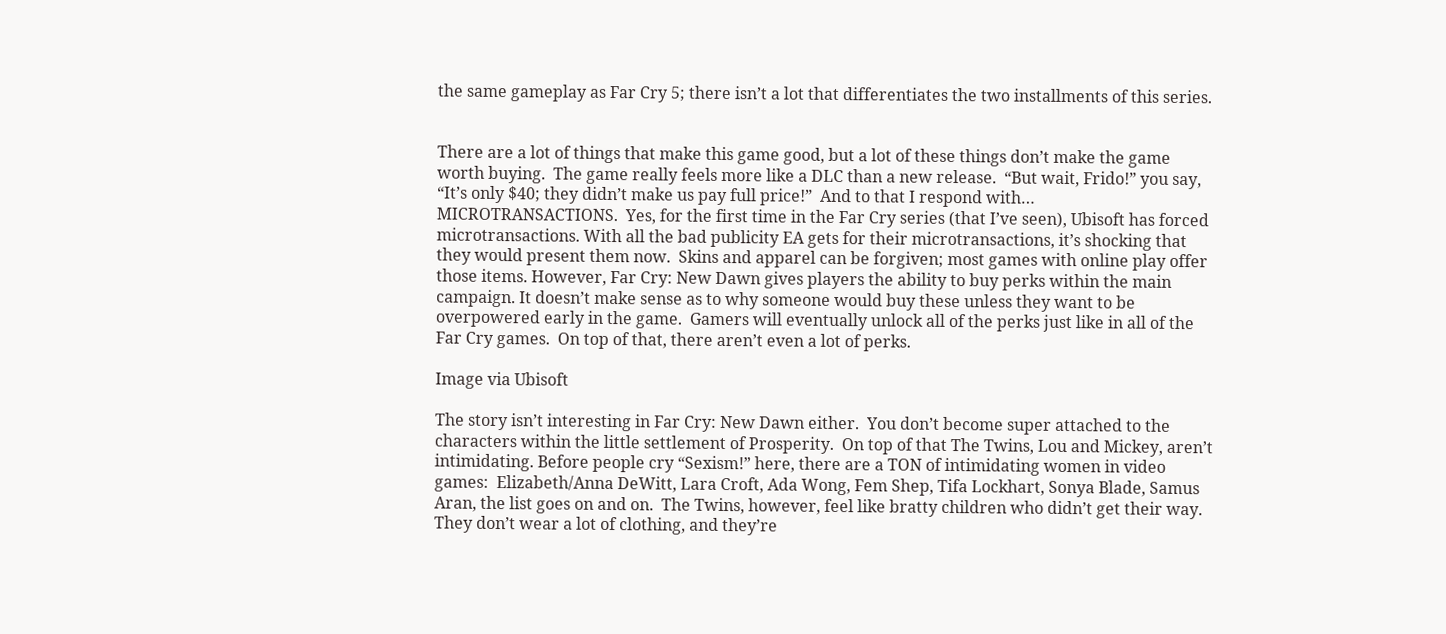the same gameplay as Far Cry 5; there isn’t a lot that differentiates the two installments of this series.


There are a lot of things that make this game good, but a lot of these things don’t make the game worth buying.  The game really feels more like a DLC than a new release.  “But wait, Frido!” you say, “It’s only $40; they didn’t make us pay full price!”  And to that I respond with… MICROTRANSACTIONS.  Yes, for the first time in the Far Cry series (that I’ve seen), Ubisoft has forced microtransactions. With all the bad publicity EA gets for their microtransactions, it’s shocking that they would present them now.  Skins and apparel can be forgiven; most games with online play offer those items. However, Far Cry: New Dawn gives players the ability to buy perks within the main campaign. It doesn’t make sense as to why someone would buy these unless they want to be overpowered early in the game.  Gamers will eventually unlock all of the perks just like in all of the Far Cry games.  On top of that, there aren’t even a lot of perks.

Image via Ubisoft

The story isn’t interesting in Far Cry: New Dawn either.  You don’t become super attached to the characters within the little settlement of Prosperity.  On top of that The Twins, Lou and Mickey, aren’t intimidating. Before people cry “Sexism!” here, there are a TON of intimidating women in video games:  Elizabeth/Anna DeWitt, Lara Croft, Ada Wong, Fem Shep, Tifa Lockhart, Sonya Blade, Samus Aran, the list goes on and on.  The Twins, however, feel like bratty children who didn’t get their way.  They don’t wear a lot of clothing, and they’re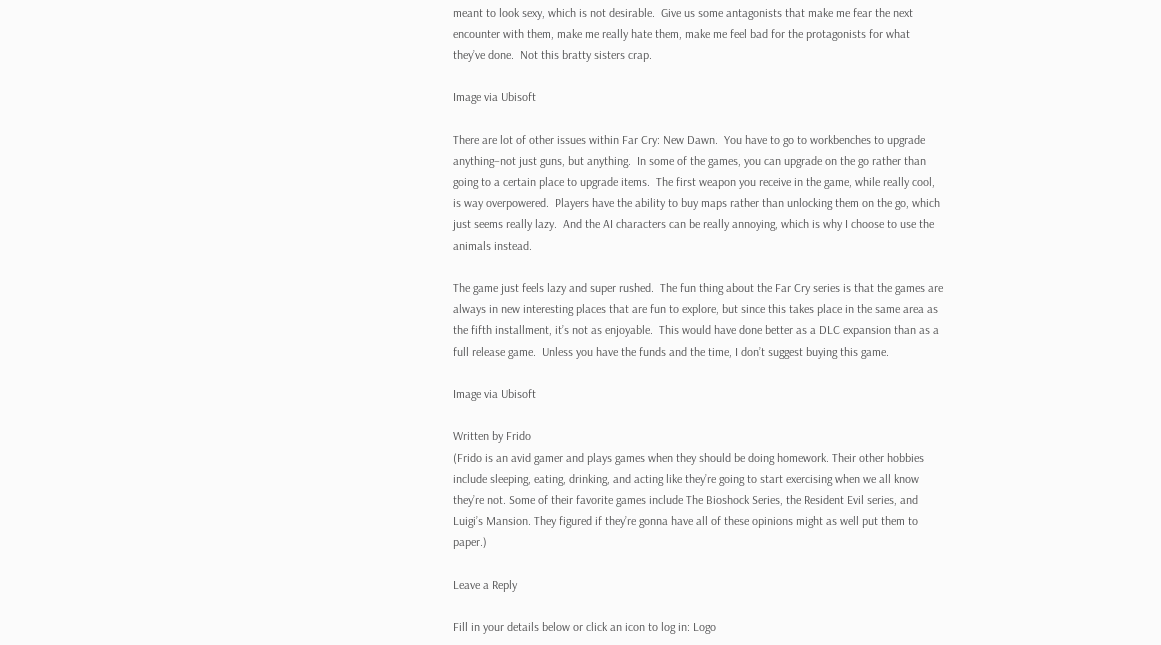meant to look sexy, which is not desirable.  Give us some antagonists that make me fear the next encounter with them, make me really hate them, make me feel bad for the protagonists for what they’ve done.  Not this bratty sisters crap.

Image via Ubisoft

There are lot of other issues within Far Cry: New Dawn.  You have to go to workbenches to upgrade anything–not just guns, but anything.  In some of the games, you can upgrade on the go rather than going to a certain place to upgrade items.  The first weapon you receive in the game, while really cool, is way overpowered.  Players have the ability to buy maps rather than unlocking them on the go, which just seems really lazy.  And the AI characters can be really annoying, which is why I choose to use the animals instead.

The game just feels lazy and super rushed.  The fun thing about the Far Cry series is that the games are always in new interesting places that are fun to explore, but since this takes place in the same area as the fifth installment, it’s not as enjoyable.  This would have done better as a DLC expansion than as a full release game.  Unless you have the funds and the time, I don’t suggest buying this game.

Image via Ubisoft

Written by Frido
(Frido is an avid gamer and plays games when they should be doing homework. Their other hobbies include sleeping, eating, drinking, and acting like they’re going to start exercising when we all know they’re not. Some of their favorite games include The Bioshock Series, the Resident Evil series, and Luigi’s Mansion. They figured if they’re gonna have all of these opinions might as well put them to paper.)

Leave a Reply

Fill in your details below or click an icon to log in: Logo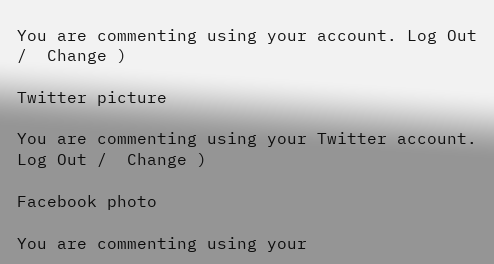You are commenting using your account. Log Out /  Change )

Twitter picture

You are commenting using your Twitter account. Log Out /  Change )

Facebook photo

You are commenting using your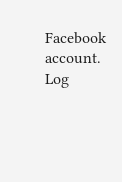Facebook account. Log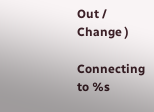Out /  Change )

Connecting to %s